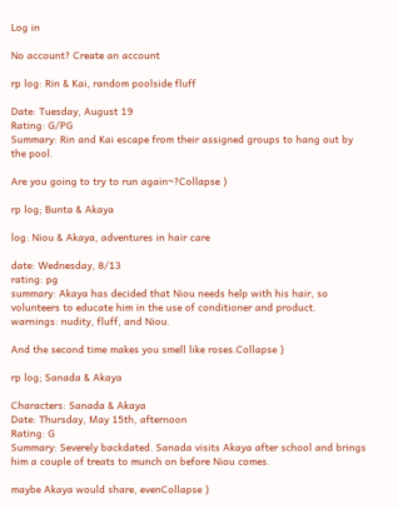Log in

No account? Create an account

rp log: Rin & Kai, random poolside fluff

Date: Tuesday, August 19
Rating: G/PG
Summary: Rin and Kai escape from their assigned groups to hang out by the pool.

Are you going to try to run again~?Collapse )

rp log; Bunta & Akaya

log: Niou & Akaya, adventures in hair care

date: Wednesday, 8/13
rating: pg
summary: Akaya has decided that Niou needs help with his hair, so volunteers to educate him in the use of conditioner and product.
warnings: nudity, fluff, and Niou.

And the second time makes you smell like roses.Collapse )

rp log; Sanada & Akaya

Characters: Sanada & Akaya
Date: Thursday, May 15th, afternoon
Rating: G
Summary: Severely backdated. Sanada visits Akaya after school and brings him a couple of treats to munch on before Niou comes.

maybe Akaya would share, evenCollapse )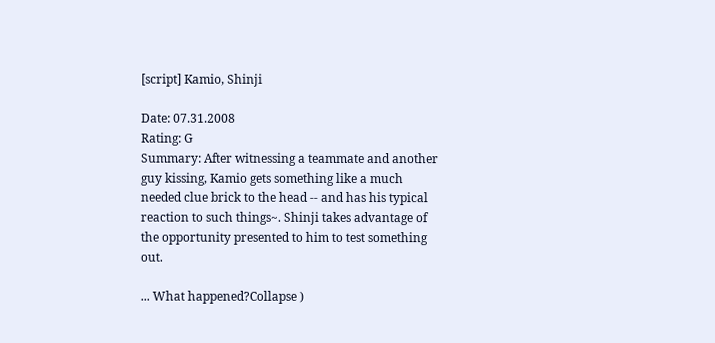[script] Kamio, Shinji

Date: 07.31.2008
Rating: G
Summary: After witnessing a teammate and another guy kissing, Kamio gets something like a much needed clue brick to the head -- and has his typical reaction to such things~. Shinji takes advantage of the opportunity presented to him to test something out.

... What happened?Collapse )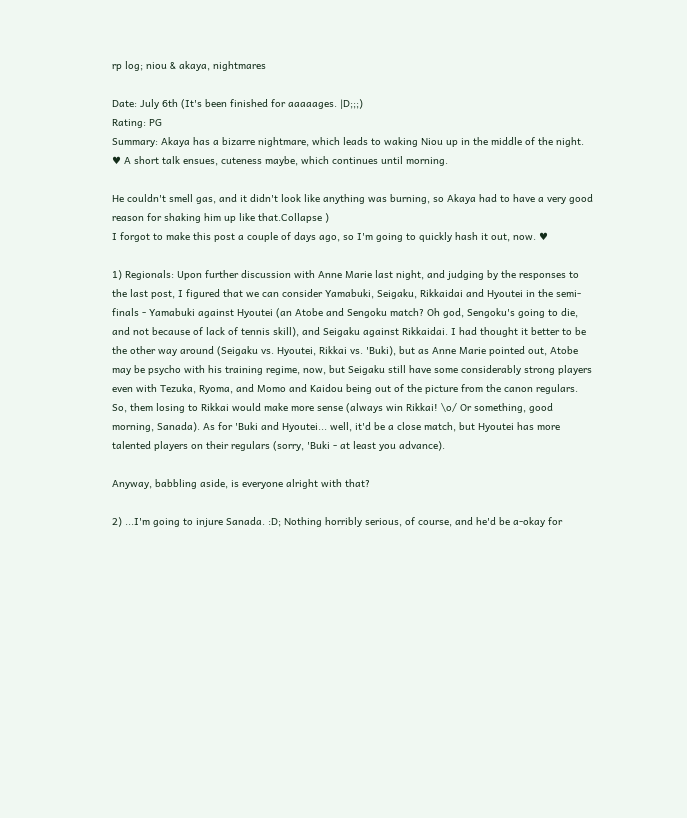rp log; niou & akaya, nightmares

Date: July 6th (It's been finished for aaaaages. |D;;;)
Rating: PG
Summary: Akaya has a bizarre nightmare, which leads to waking Niou up in the middle of the night. ♥ A short talk ensues, cuteness maybe, which continues until morning.

He couldn't smell gas, and it didn't look like anything was burning, so Akaya had to have a very good reason for shaking him up like that.Collapse )
I forgot to make this post a couple of days ago, so I'm going to quickly hash it out, now. ♥

1) Regionals: Upon further discussion with Anne Marie last night, and judging by the responses to the last post, I figured that we can consider Yamabuki, Seigaku, Rikkaidai and Hyoutei in the semi-finals - Yamabuki against Hyoutei (an Atobe and Sengoku match? Oh god, Sengoku's going to die, and not because of lack of tennis skill), and Seigaku against Rikkaidai. I had thought it better to be the other way around (Seigaku vs. Hyoutei, Rikkai vs. 'Buki), but as Anne Marie pointed out, Atobe may be psycho with his training regime, now, but Seigaku still have some considerably strong players even with Tezuka, Ryoma, and Momo and Kaidou being out of the picture from the canon regulars. So, them losing to Rikkai would make more sense (always win Rikkai! \o/ Or something, good morning, Sanada). As for 'Buki and Hyoutei... well, it'd be a close match, but Hyoutei has more talented players on their regulars (sorry, 'Buki - at least you advance).

Anyway, babbling aside, is everyone alright with that?

2) ...I'm going to injure Sanada. :D; Nothing horribly serious, of course, and he'd be a-okay for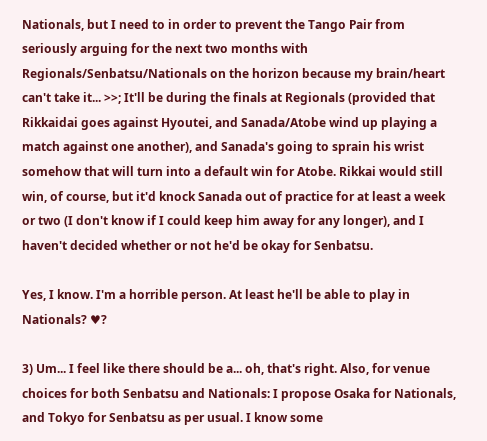Nationals, but I need to in order to prevent the Tango Pair from seriously arguing for the next two months with Regionals/Senbatsu/Nationals on the horizon because my brain/heart can't take it... >>; It'll be during the finals at Regionals (provided that Rikkaidai goes against Hyoutei, and Sanada/Atobe wind up playing a match against one another), and Sanada's going to sprain his wrist somehow that will turn into a default win for Atobe. Rikkai would still win, of course, but it'd knock Sanada out of practice for at least a week or two (I don't know if I could keep him away for any longer), and I haven't decided whether or not he'd be okay for Senbatsu.

Yes, I know. I'm a horrible person. At least he'll be able to play in Nationals? ♥?

3) Um... I feel like there should be a... oh, that's right. Also, for venue choices for both Senbatsu and Nationals: I propose Osaka for Nationals, and Tokyo for Senbatsu as per usual. I know some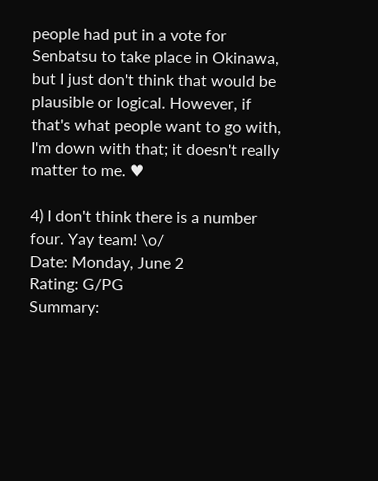people had put in a vote for Senbatsu to take place in Okinawa, but I just don't think that would be plausible or logical. However, if that's what people want to go with, I'm down with that; it doesn't really matter to me. ♥

4) I don't think there is a number four. Yay team! \o/
Date: Monday, June 2
Rating: G/PG
Summary: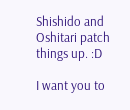Shishido and Oshitari patch things up. :D

I want you to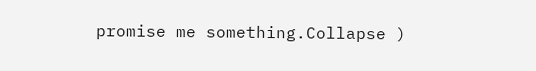promise me something.Collapse )